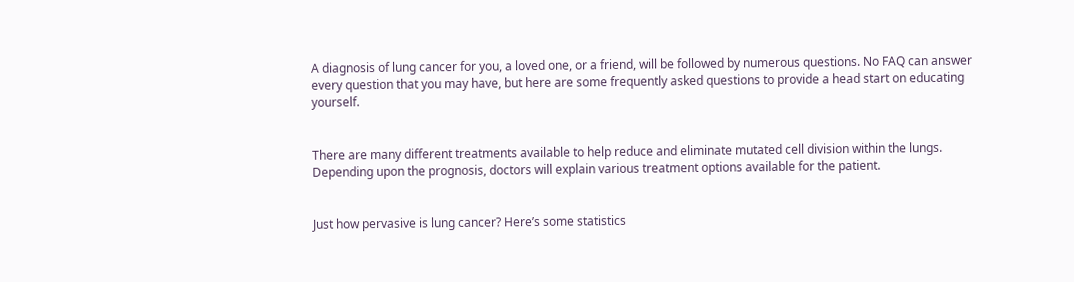A diagnosis of lung cancer for you, a loved one, or a friend, will be followed by numerous questions. No FAQ can answer every question that you may have, but here are some frequently asked questions to provide a head start on educating yourself.


There are many different treatments available to help reduce and eliminate mutated cell division within the lungs. Depending upon the prognosis, doctors will explain various treatment options available for the patient.


Just how pervasive is lung cancer? Here’s some statistics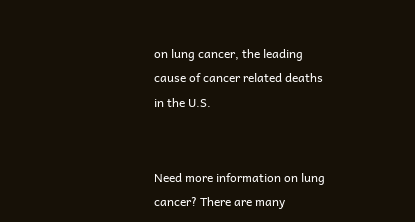on lung cancer, the leading cause of cancer related deaths in the U.S.


Need more information on lung cancer? There are many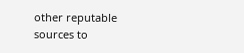other reputable sources to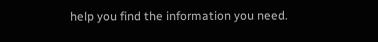help you find the information you need.